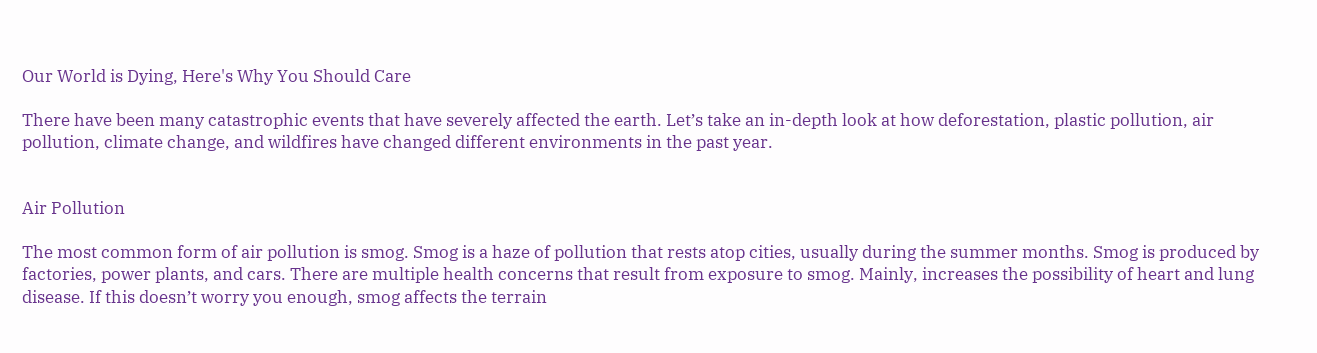Our World is Dying, Here's Why You Should Care

There have been many catastrophic events that have severely affected the earth. Let’s take an in-depth look at how deforestation, plastic pollution, air pollution, climate change, and wildfires have changed different environments in the past year.


Air Pollution

The most common form of air pollution is smog. Smog is a haze of pollution that rests atop cities, usually during the summer months. Smog is produced by factories, power plants, and cars. There are multiple health concerns that result from exposure to smog. Mainly, increases the possibility of heart and lung disease. If this doesn’t worry you enough, smog affects the terrain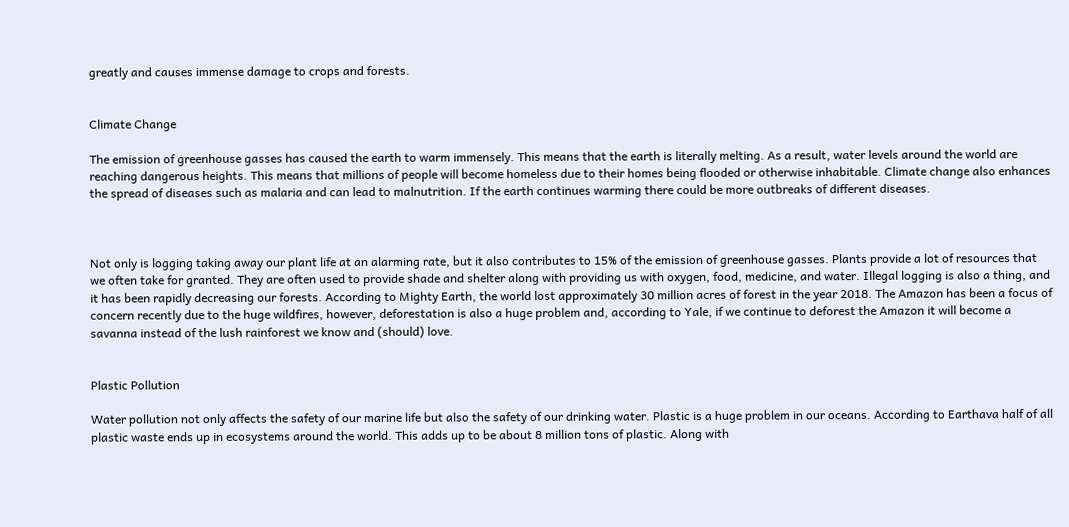greatly and causes immense damage to crops and forests.


Climate Change

The emission of greenhouse gasses has caused the earth to warm immensely. This means that the earth is literally melting. As a result, water levels around the world are reaching dangerous heights. This means that millions of people will become homeless due to their homes being flooded or otherwise inhabitable. Climate change also enhances the spread of diseases such as malaria and can lead to malnutrition. If the earth continues warming there could be more outbreaks of different diseases.



Not only is logging taking away our plant life at an alarming rate, but it also contributes to 15% of the emission of greenhouse gasses. Plants provide a lot of resources that we often take for granted. They are often used to provide shade and shelter along with providing us with oxygen, food, medicine, and water. Illegal logging is also a thing, and it has been rapidly decreasing our forests. According to Mighty Earth, the world lost approximately 30 million acres of forest in the year 2018. The Amazon has been a focus of concern recently due to the huge wildfires, however, deforestation is also a huge problem and, according to Yale, if we continue to deforest the Amazon it will become a savanna instead of the lush rainforest we know and (should) love.


Plastic Pollution

Water pollution not only affects the safety of our marine life but also the safety of our drinking water. Plastic is a huge problem in our oceans. According to Earthava half of all plastic waste ends up in ecosystems around the world. This adds up to be about 8 million tons of plastic. Along with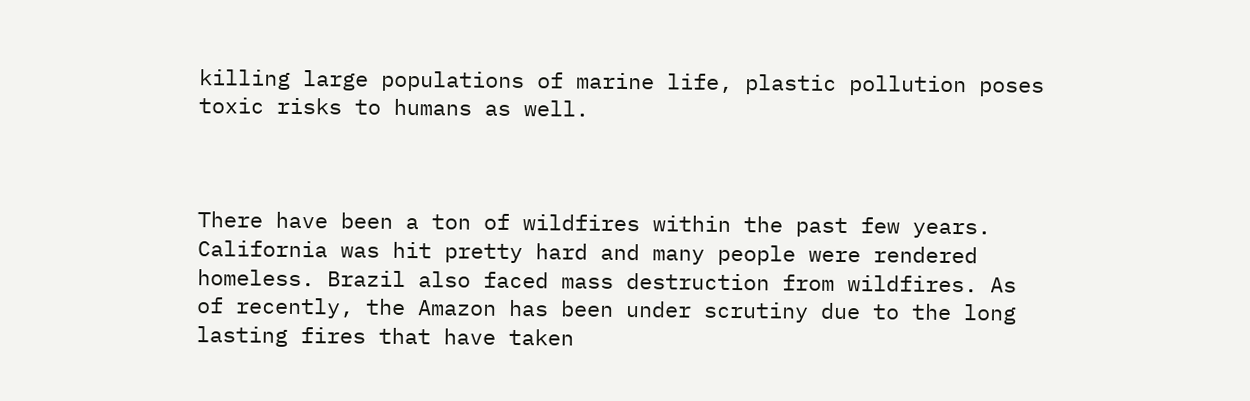killing large populations of marine life, plastic pollution poses toxic risks to humans as well.



There have been a ton of wildfires within the past few years. California was hit pretty hard and many people were rendered homeless. Brazil also faced mass destruction from wildfires. As of recently, the Amazon has been under scrutiny due to the long lasting fires that have taken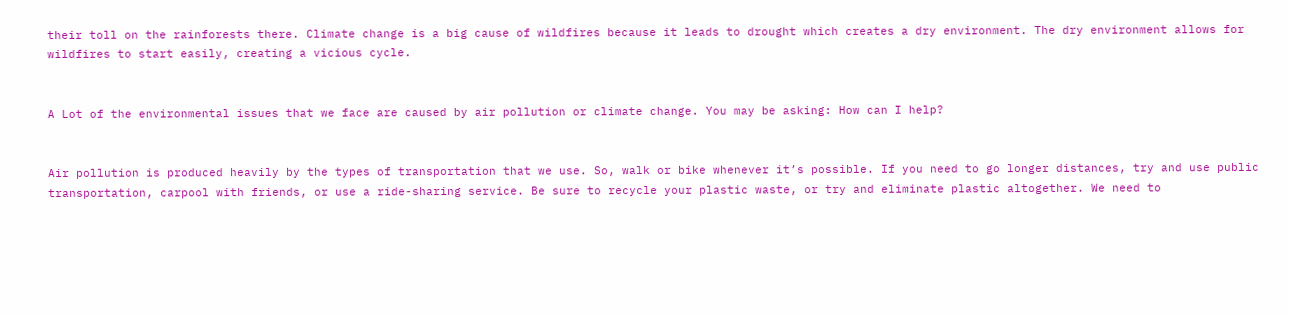their toll on the rainforests there. Climate change is a big cause of wildfires because it leads to drought which creates a dry environment. The dry environment allows for wildfires to start easily, creating a vicious cycle.


A Lot of the environmental issues that we face are caused by air pollution or climate change. You may be asking: How can I help?


Air pollution is produced heavily by the types of transportation that we use. So, walk or bike whenever it’s possible. If you need to go longer distances, try and use public transportation, carpool with friends, or use a ride-sharing service. Be sure to recycle your plastic waste, or try and eliminate plastic altogether. We need to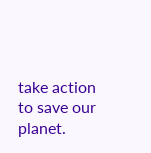take action to save our planet.